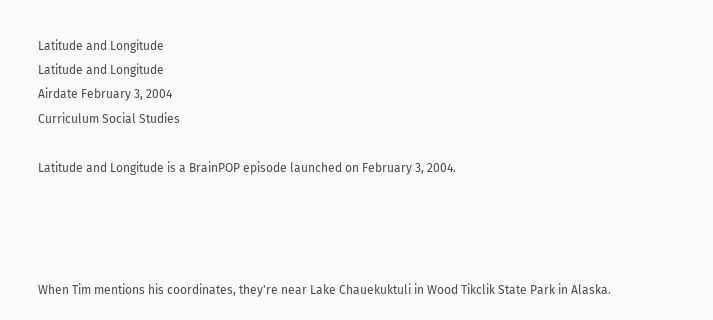Latitude and Longitude
Latitude and Longitude
Airdate February 3, 2004
Curriculum Social Studies

Latitude and Longitude is a BrainPOP episode launched on February 3, 2004.




When Tim mentions his coordinates, they're near Lake Chauekuktuli in Wood Tikclik State Park in Alaska.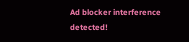Ad blocker interference detected!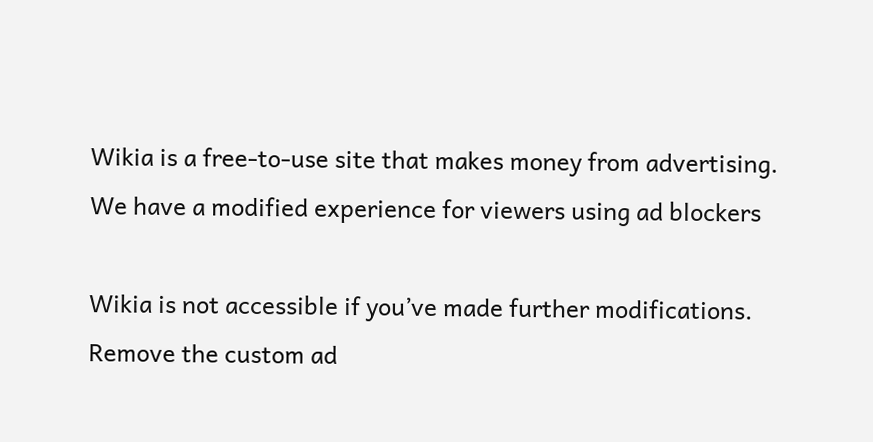Wikia is a free-to-use site that makes money from advertising. We have a modified experience for viewers using ad blockers

Wikia is not accessible if you’ve made further modifications. Remove the custom ad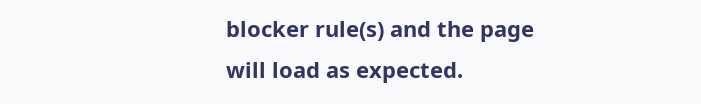blocker rule(s) and the page will load as expected.